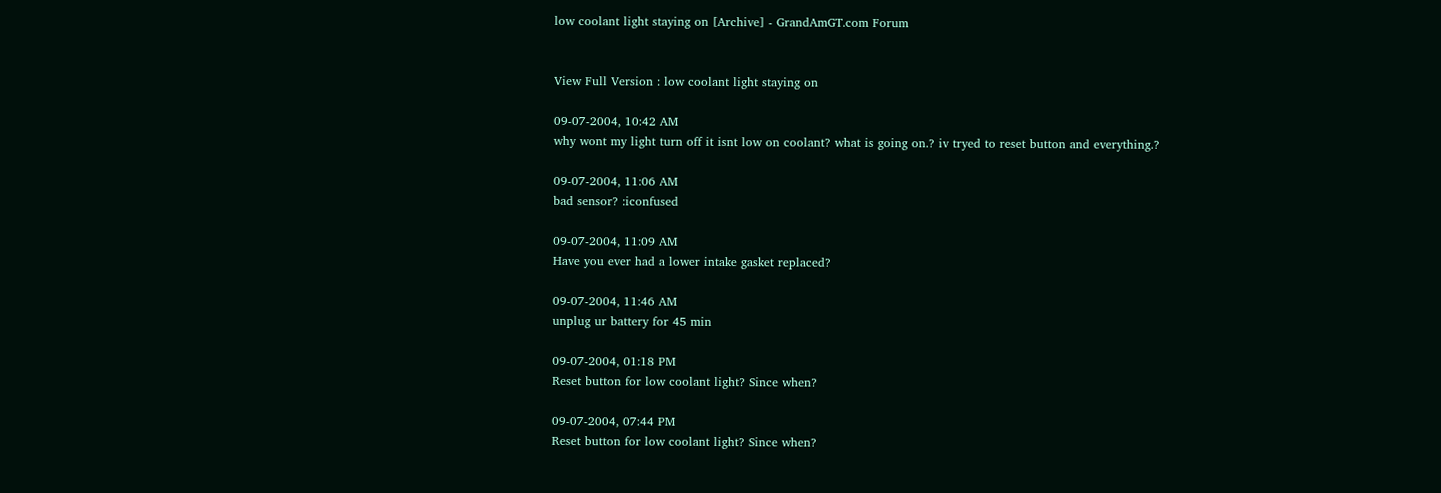low coolant light staying on [Archive] - GrandAmGT.com Forum


View Full Version : low coolant light staying on

09-07-2004, 10:42 AM
why wont my light turn off it isnt low on coolant? what is going on.? iv tryed to reset button and everything.?

09-07-2004, 11:06 AM
bad sensor? :iconfused

09-07-2004, 11:09 AM
Have you ever had a lower intake gasket replaced?

09-07-2004, 11:46 AM
unplug ur battery for 45 min

09-07-2004, 01:18 PM
Reset button for low coolant light? Since when?

09-07-2004, 07:44 PM
Reset button for low coolant light? Since when?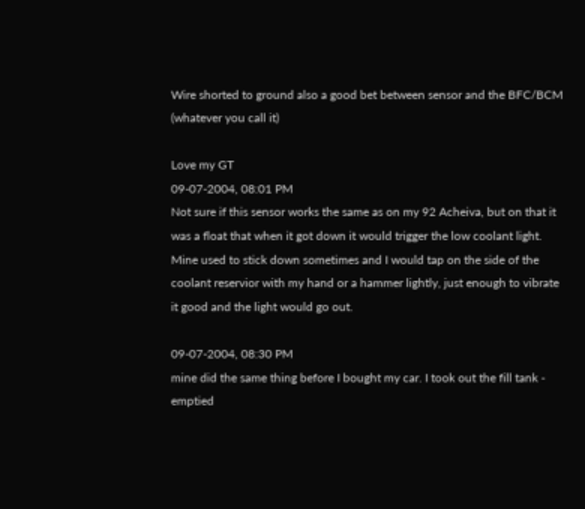Wire shorted to ground also a good bet between sensor and the BFC/BCM (whatever you call it)

Love my GT
09-07-2004, 08:01 PM
Not sure if this sensor works the same as on my 92 Acheiva, but on that it was a float that when it got down it would trigger the low coolant light. Mine used to stick down sometimes and I would tap on the side of the coolant reservior with my hand or a hammer lightly, just enough to vibrate it good and the light would go out.

09-07-2004, 08:30 PM
mine did the same thing before I bought my car. I took out the fill tank - emptied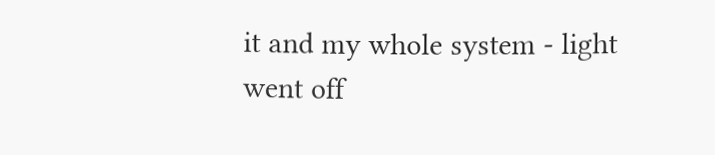it and my whole system - light went off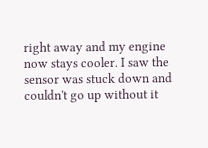right away and my engine now stays cooler. I saw the sensor was stuck down and couldn't go up without it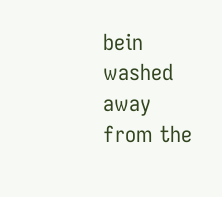bein washed away from the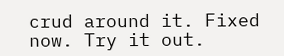crud around it. Fixed now. Try it out.